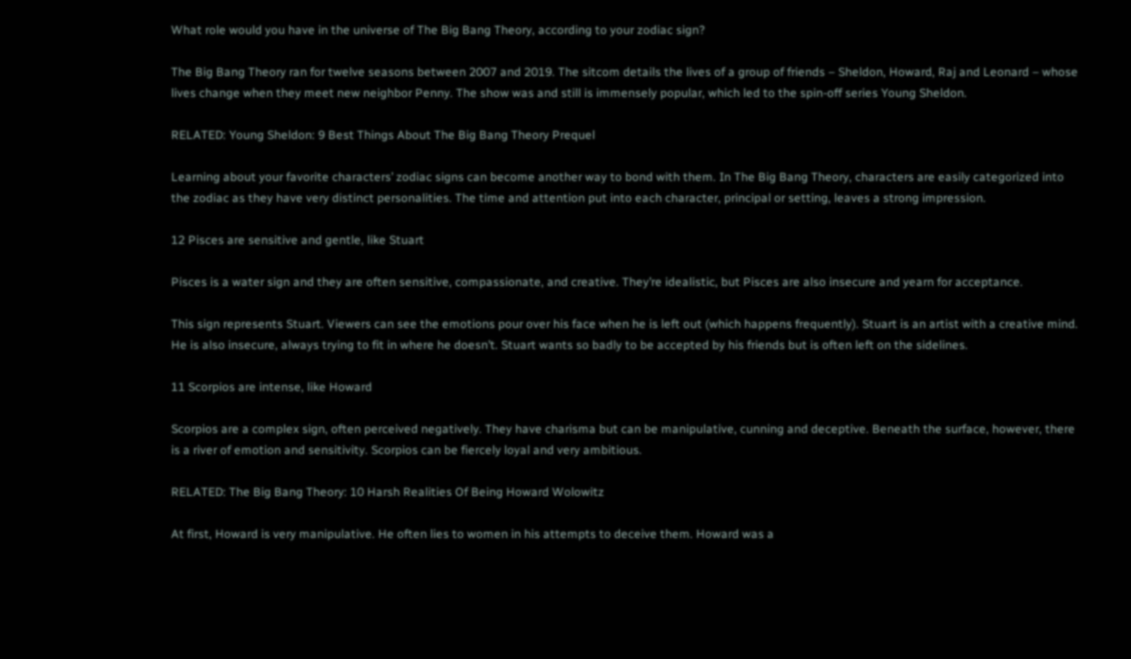What role would you have in the universe of The Big Bang Theory, according to your zodiac sign?

The Big Bang Theory ran for twelve seasons between 2007 and 2019. The sitcom details the lives of a group of friends – Sheldon, Howard, Raj and Leonard – whose lives change when they meet new neighbor Penny. The show was and still is immensely popular, which led to the spin-off series Young Sheldon.

RELATED: Young Sheldon: 9 Best Things About The Big Bang Theory Prequel

Learning about your favorite characters’ zodiac signs can become another way to bond with them. In The Big Bang Theory, characters are easily categorized into the zodiac as they have very distinct personalities. The time and attention put into each character, principal or setting, leaves a strong impression.

12 Pisces are sensitive and gentle, like Stuart

Pisces is a water sign and they are often sensitive, compassionate, and creative. They’re idealistic, but Pisces are also insecure and yearn for acceptance.

This sign represents Stuart. Viewers can see the emotions pour over his face when he is left out (which happens frequently). Stuart is an artist with a creative mind. He is also insecure, always trying to fit in where he doesn’t. Stuart wants so badly to be accepted by his friends but is often left on the sidelines.

11 Scorpios are intense, like Howard

Scorpios are a complex sign, often perceived negatively. They have charisma but can be manipulative, cunning and deceptive. Beneath the surface, however, there is a river of emotion and sensitivity. Scorpios can be fiercely loyal and very ambitious.

RELATED: The Big Bang Theory: 10 Harsh Realities Of Being Howard Wolowitz

At first, Howard is very manipulative. He often lies to women in his attempts to deceive them. Howard was a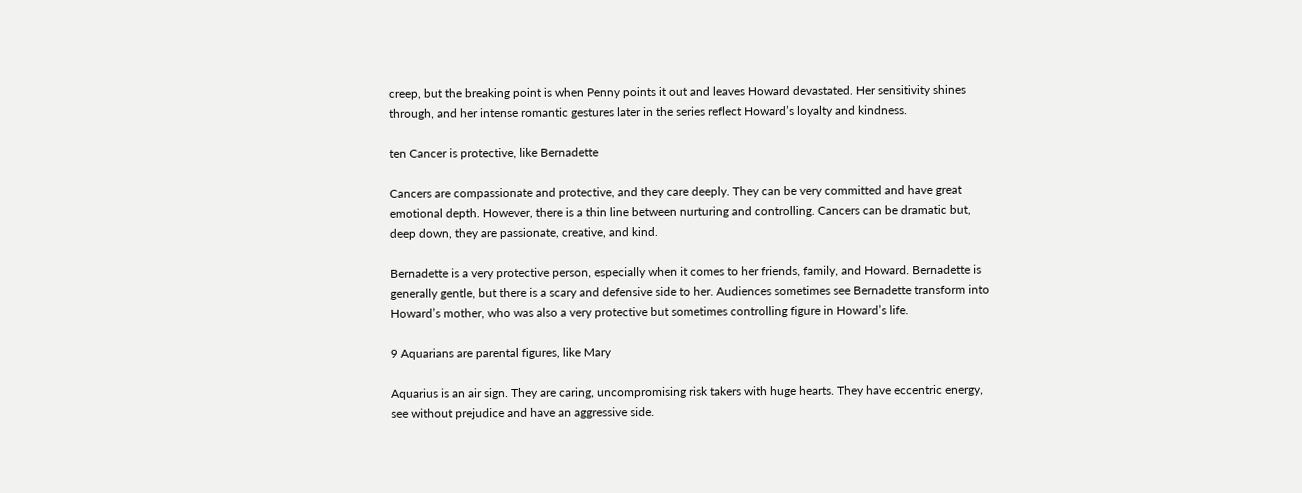creep, but the breaking point is when Penny points it out and leaves Howard devastated. Her sensitivity shines through, and her intense romantic gestures later in the series reflect Howard’s loyalty and kindness.

ten Cancer is protective, like Bernadette

Cancers are compassionate and protective, and they care deeply. They can be very committed and have great emotional depth. However, there is a thin line between nurturing and controlling. Cancers can be dramatic but, deep down, they are passionate, creative, and kind.

Bernadette is a very protective person, especially when it comes to her friends, family, and Howard. Bernadette is generally gentle, but there is a scary and defensive side to her. Audiences sometimes see Bernadette transform into Howard’s mother, who was also a very protective but sometimes controlling figure in Howard’s life.

9 Aquarians are parental figures, like Mary

Aquarius is an air sign. They are caring, uncompromising risk takers with huge hearts. They have eccentric energy, see without prejudice and have an aggressive side.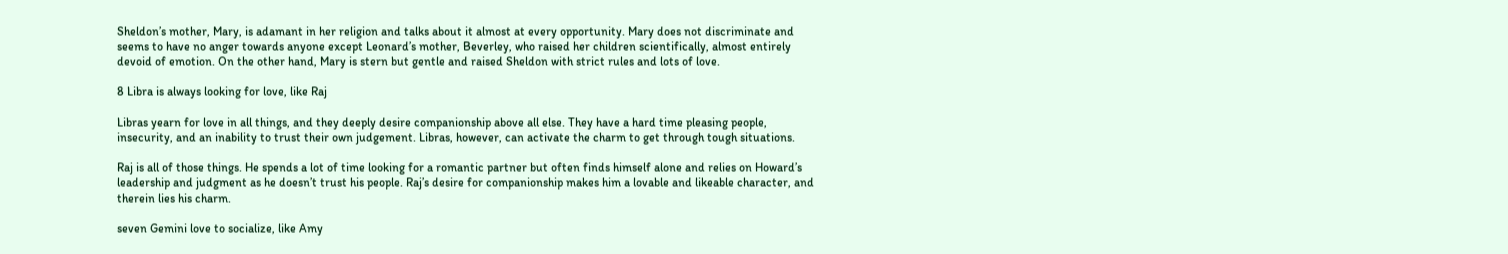Sheldon’s mother, Mary, is adamant in her religion and talks about it almost at every opportunity. Mary does not discriminate and seems to have no anger towards anyone except Leonard’s mother, Beverley, who raised her children scientifically, almost entirely devoid of emotion. On the other hand, Mary is stern but gentle and raised Sheldon with strict rules and lots of love.

8 Libra is always looking for love, like Raj

Libras yearn for love in all things, and they deeply desire companionship above all else. They have a hard time pleasing people, insecurity, and an inability to trust their own judgement. Libras, however, can activate the charm to get through tough situations.

Raj is all of those things. He spends a lot of time looking for a romantic partner but often finds himself alone and relies on Howard’s leadership and judgment as he doesn’t trust his people. Raj’s desire for companionship makes him a lovable and likeable character, and therein lies his charm.

seven Gemini love to socialize, like Amy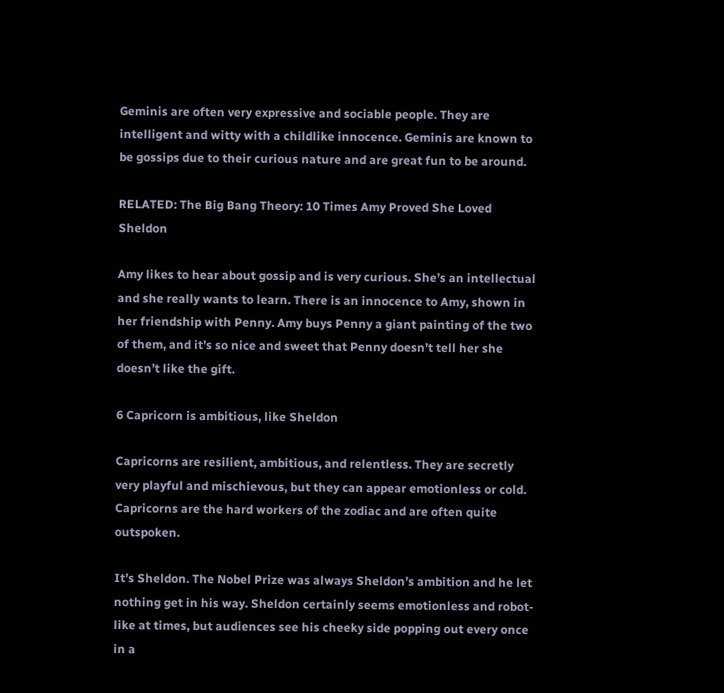Geminis are often very expressive and sociable people. They are intelligent and witty with a childlike innocence. Geminis are known to be gossips due to their curious nature and are great fun to be around.

RELATED: The Big Bang Theory: 10 Times Amy Proved She Loved Sheldon

Amy likes to hear about gossip and is very curious. She’s an intellectual and she really wants to learn. There is an innocence to Amy, shown in her friendship with Penny. Amy buys Penny a giant painting of the two of them, and it’s so nice and sweet that Penny doesn’t tell her she doesn’t like the gift.

6 Capricorn is ambitious, like Sheldon

Capricorns are resilient, ambitious, and relentless. They are secretly very playful and mischievous, but they can appear emotionless or cold. Capricorns are the hard workers of the zodiac and are often quite outspoken.

It’s Sheldon. The Nobel Prize was always Sheldon’s ambition and he let nothing get in his way. Sheldon certainly seems emotionless and robot-like at times, but audiences see his cheeky side popping out every once in a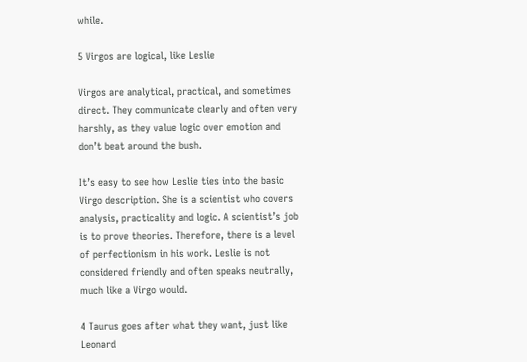while.

5 Virgos are logical, like Leslie

Virgos are analytical, practical, and sometimes direct. They communicate clearly and often very harshly, as they value logic over emotion and don’t beat around the bush.

It’s easy to see how Leslie ties into the basic Virgo description. She is a scientist who covers analysis, practicality and logic. A scientist’s job is to prove theories. Therefore, there is a level of perfectionism in his work. Leslie is not considered friendly and often speaks neutrally, much like a Virgo would.

4 Taurus goes after what they want, just like Leonard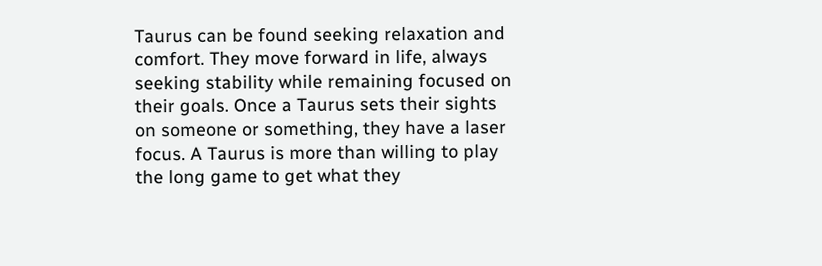Taurus can be found seeking relaxation and comfort. They move forward in life, always seeking stability while remaining focused on their goals. Once a Taurus sets their sights on someone or something, they have a laser focus. A Taurus is more than willing to play the long game to get what they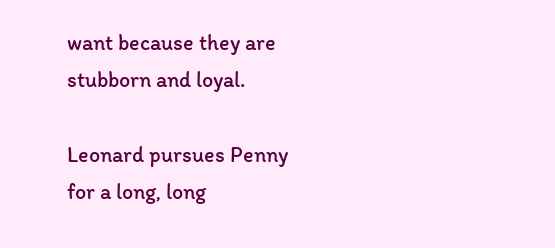want because they are stubborn and loyal.

Leonard pursues Penny for a long, long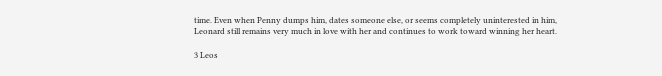time. Even when Penny dumps him, dates someone else, or seems completely uninterested in him, Leonard still remains very much in love with her and continues to work toward winning her heart.

3 Leos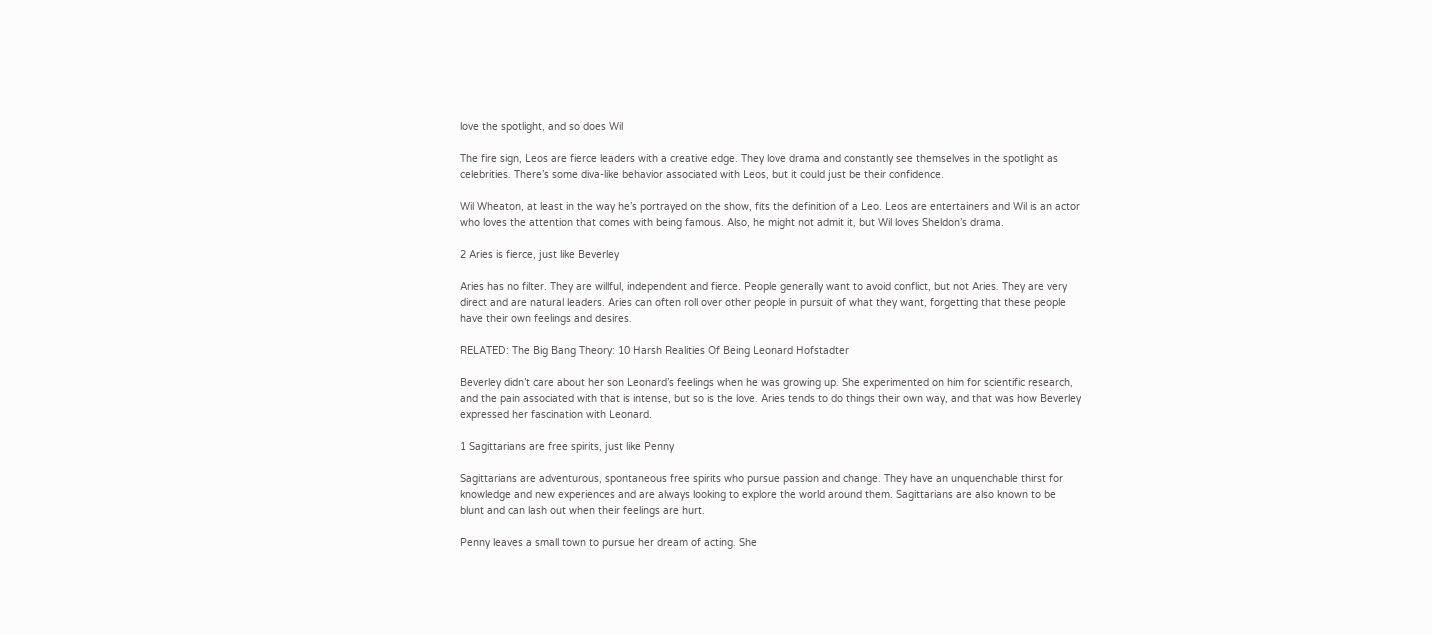love the spotlight, and so does Wil

The fire sign, Leos are fierce leaders with a creative edge. They love drama and constantly see themselves in the spotlight as celebrities. There’s some diva-like behavior associated with Leos, but it could just be their confidence.

Wil Wheaton, at least in the way he’s portrayed on the show, fits the definition of a Leo. Leos are entertainers and Wil is an actor who loves the attention that comes with being famous. Also, he might not admit it, but Wil loves Sheldon’s drama.

2 Aries is fierce, just like Beverley

Aries has no filter. They are willful, independent and fierce. People generally want to avoid conflict, but not Aries. They are very direct and are natural leaders. Aries can often roll over other people in pursuit of what they want, forgetting that these people have their own feelings and desires.

RELATED: The Big Bang Theory: 10 Harsh Realities Of Being Leonard Hofstadter

Beverley didn’t care about her son Leonard’s feelings when he was growing up. She experimented on him for scientific research, and the pain associated with that is intense, but so is the love. Aries tends to do things their own way, and that was how Beverley expressed her fascination with Leonard.

1 Sagittarians are free spirits, just like Penny

Sagittarians are adventurous, spontaneous free spirits who pursue passion and change. They have an unquenchable thirst for knowledge and new experiences and are always looking to explore the world around them. Sagittarians are also known to be blunt and can lash out when their feelings are hurt.

Penny leaves a small town to pursue her dream of acting. She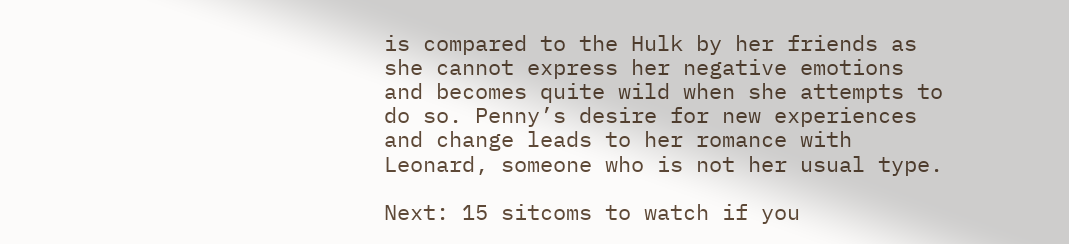is compared to the Hulk by her friends as she cannot express her negative emotions and becomes quite wild when she attempts to do so. Penny’s desire for new experiences and change leads to her romance with Leonard, someone who is not her usual type.

Next: 15 sitcoms to watch if you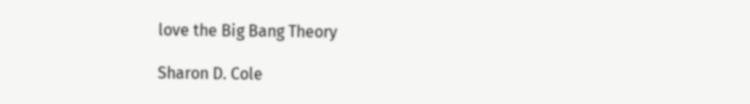love the Big Bang Theory

Sharon D. Cole